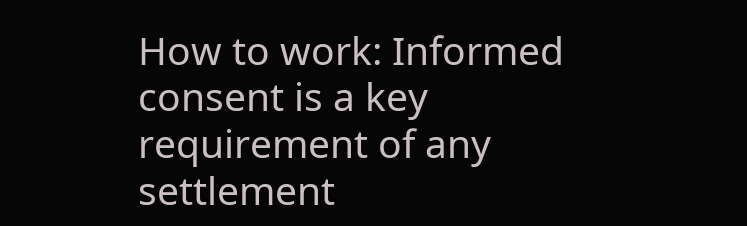How to work: Informed consent is a key requirement of any settlement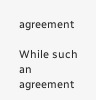agreement

While such an agreement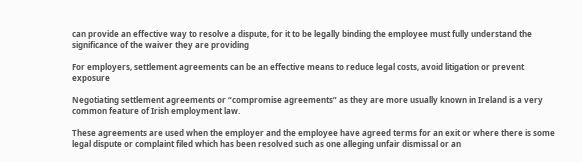can provide an effective way to resolve a dispute, for it to be legally binding the employee must fully understand the significance of the waiver they are providing

For employers, settlement agreements can be an effective means to reduce legal costs, avoid litigation or prevent exposure

Negotiating settlement agreements or “compromise agreements” as they are more usually known in Ireland is a very common feature of Irish employment law.

These agreements are used when the employer and the employee have agreed terms for an exit or where there is some legal dispute or complaint filed which has been resolved such as one alleging unfair dismissal or an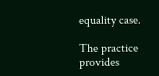equality case.

The practice provides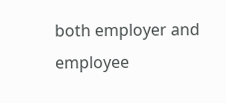both employer and employee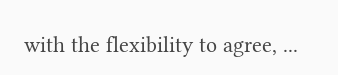with the flexibility to agree, ...